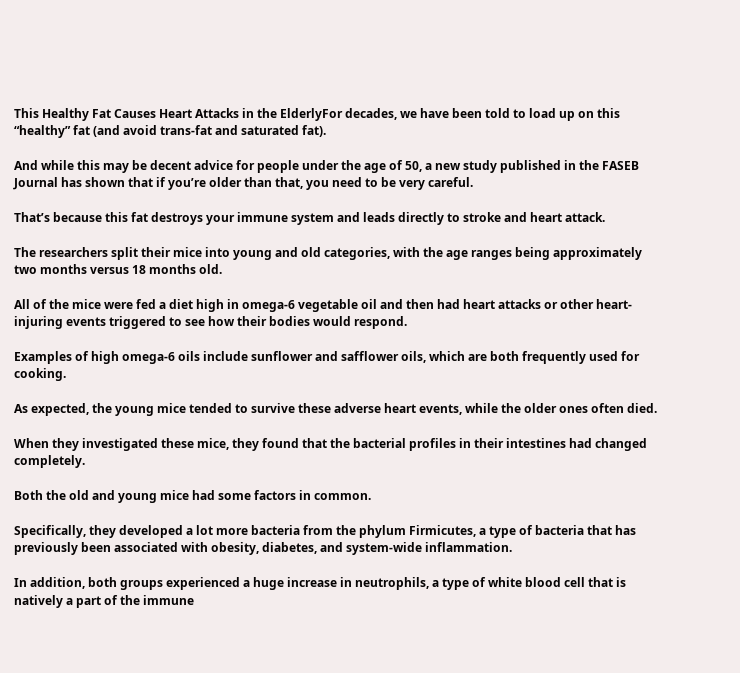This Healthy Fat Causes Heart Attacks in the ElderlyFor decades, we have been told to load up on this “healthy” fat (and avoid trans-fat and saturated fat).

And while this may be decent advice for people under the age of 50, a new study published in the FASEB Journal has shown that if you’re older than that, you need to be very careful.

That’s because this fat destroys your immune system and leads directly to stroke and heart attack.

The researchers split their mice into young and old categories, with the age ranges being approximately two months versus 18 months old.

All of the mice were fed a diet high in omega-6 vegetable oil and then had heart attacks or other heart-injuring events triggered to see how their bodies would respond.

Examples of high omega-6 oils include sunflower and safflower oils, which are both frequently used for cooking.

As expected, the young mice tended to survive these adverse heart events, while the older ones often died.

When they investigated these mice, they found that the bacterial profiles in their intestines had changed completely.

Both the old and young mice had some factors in common.

Specifically, they developed a lot more bacteria from the phylum Firmicutes, a type of bacteria that has previously been associated with obesity, diabetes, and system-wide inflammation.

In addition, both groups experienced a huge increase in neutrophils, a type of white blood cell that is natively a part of the immune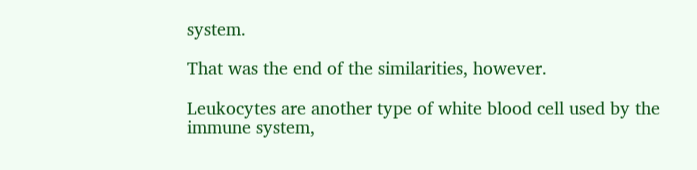system.

That was the end of the similarities, however.

Leukocytes are another type of white blood cell used by the immune system,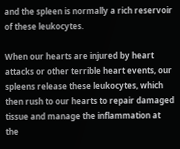and the spleen is normally a rich reservoir of these leukocytes.

When our hearts are injured by heart attacks or other terrible heart events, our spleens release these leukocytes, which then rush to our hearts to repair damaged tissue and manage the inflammation at the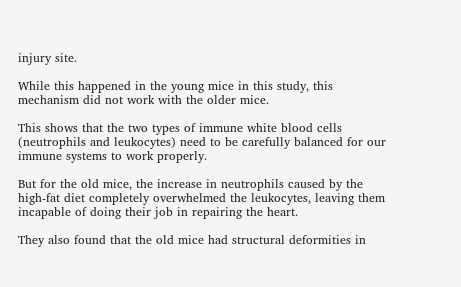injury site.

While this happened in the young mice in this study, this mechanism did not work with the older mice.

This shows that the two types of immune white blood cells (neutrophils and leukocytes) need to be carefully balanced for our immune systems to work properly.

But for the old mice, the increase in neutrophils caused by the high-fat diet completely overwhelmed the leukocytes, leaving them incapable of doing their job in repairing the heart.

They also found that the old mice had structural deformities in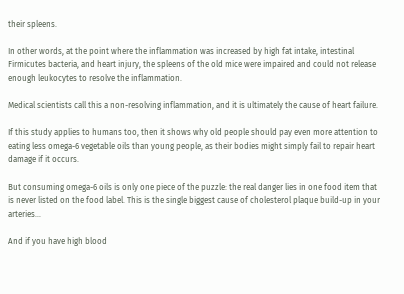their spleens.

In other words, at the point where the inflammation was increased by high fat intake, intestinal Firmicutes bacteria, and heart injury, the spleens of the old mice were impaired and could not release enough leukocytes to resolve the inflammation.

Medical scientists call this a non-resolving inflammation, and it is ultimately the cause of heart failure.

If this study applies to humans too, then it shows why old people should pay even more attention to eating less omega-6 vegetable oils than young people, as their bodies might simply fail to repair heart damage if it occurs.

But consuming omega-6 oils is only one piece of the puzzle: the real danger lies in one food item that is never listed on the food label. This is the single biggest cause of cholesterol plaque build-up in your arteries…

And if you have high blood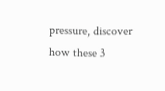pressure, discover how these 3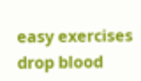easy exercises drop blood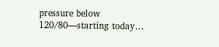pressure below 120/80—starting today…